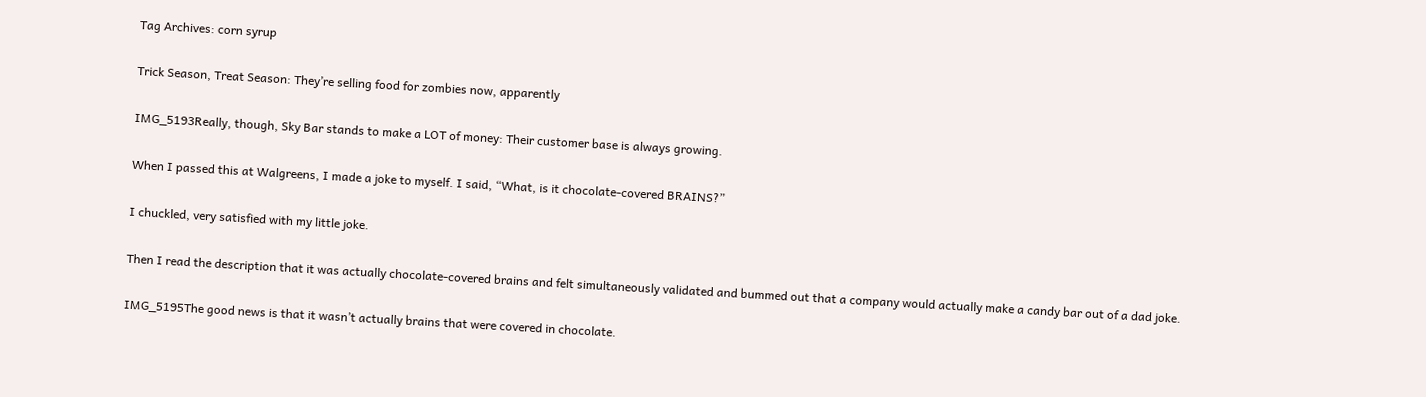Tag Archives: corn syrup

Trick Season, Treat Season: They’re selling food for zombies now, apparently

IMG_5193Really, though, Sky Bar stands to make a LOT of money: Their customer base is always growing.

When I passed this at Walgreens, I made a joke to myself. I said, “What, is it chocolate-covered BRAINS?”

I chuckled, very satisfied with my little joke.

Then I read the description that it was actually chocolate-covered brains and felt simultaneously validated and bummed out that a company would actually make a candy bar out of a dad joke.

IMG_5195The good news is that it wasn’t actually brains that were covered in chocolate.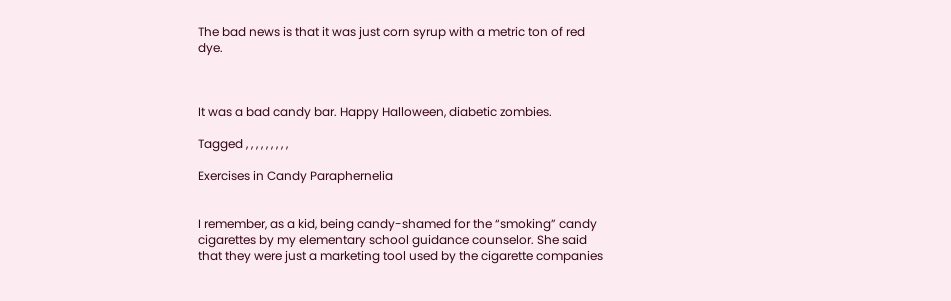The bad news is that it was just corn syrup with a metric ton of red dye.



It was a bad candy bar. Happy Halloween, diabetic zombies.

Tagged , , , , , , , , ,

Exercises in Candy Paraphernelia


I remember, as a kid, being candy-shamed for the “smoking” candy cigarettes by my elementary school guidance counselor. She said that they were just a marketing tool used by the cigarette companies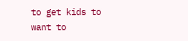to get kids to want to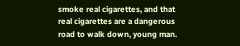smoke real cigarettes, and that real cigarettes are a dangerous road to walk down, young man.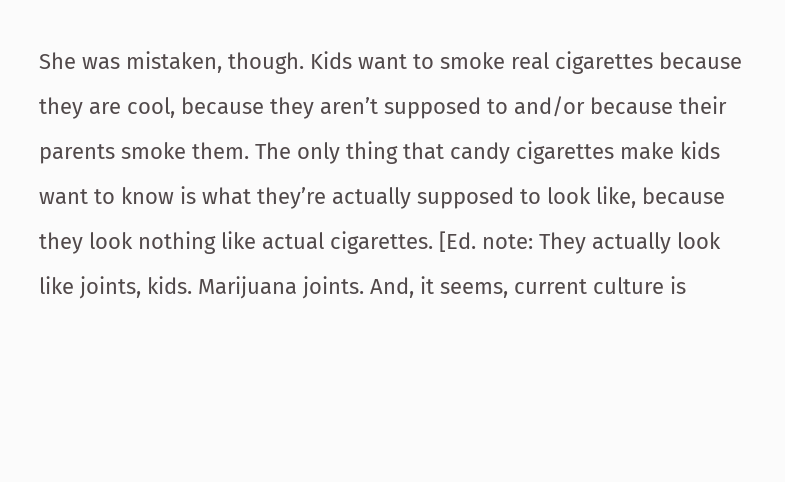She was mistaken, though. Kids want to smoke real cigarettes because they are cool, because they aren’t supposed to and/or because their parents smoke them. The only thing that candy cigarettes make kids want to know is what they’re actually supposed to look like, because they look nothing like actual cigarettes. [Ed. note: They actually look like joints, kids. Marijuana joints. And, it seems, current culture is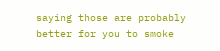saying those are probably better for you to smoke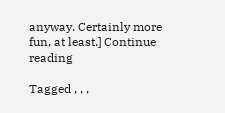anyway. Certainly more fun, at least.] Continue reading

Tagged , , ,